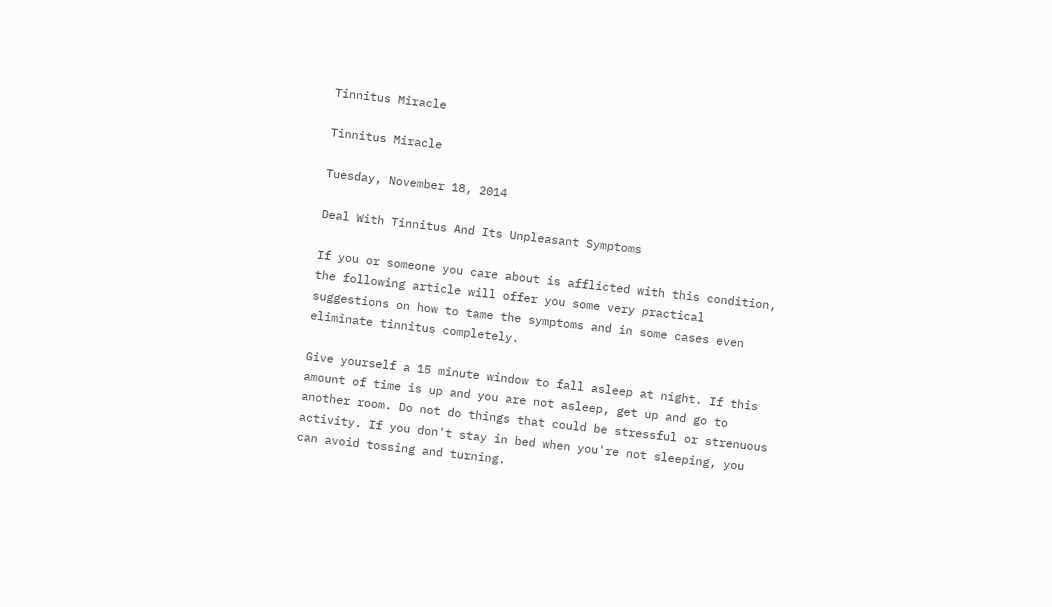Tinnitus Miracle

Tinnitus Miracle

Tuesday, November 18, 2014

Deal With Tinnitus And Its Unpleasant Symptoms

If you or someone you care about is afflicted with this condition, the following article will offer you some very practical suggestions on how to tame the symptoms and in some cases even eliminate tinnitus completely.

Give yourself a 15 minute window to fall asleep at night. If this amount of time is up and you are not asleep, get up and go to another room. Do not do things that could be stressful or strenuous activity. If you don't stay in bed when you're not sleeping, you can avoid tossing and turning.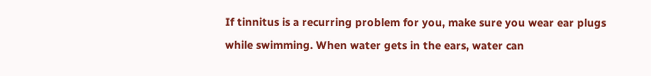If tinnitus is a recurring problem for you, make sure you wear ear plugs while swimming. When water gets in the ears, water can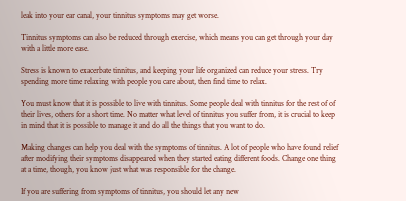leak into your ear canal, your tinnitus symptoms may get worse.

Tinnitus symptoms can also be reduced through exercise, which means you can get through your day with a little more ease.

Stress is known to exacerbate tinnitus, and keeping your life organized can reduce your stress. Try spending more time relaxing with people you care about, then find time to relax.

You must know that it is possible to live with tinnitus. Some people deal with tinnitus for the rest of of their lives, others for a short time. No matter what level of tinnitus you suffer from, it is crucial to keep in mind that it is possible to manage it and do all the things that you want to do.

Making changes can help you deal with the symptoms of tinnitus. A lot of people who have found relief after modifying their symptoms disappeared when they started eating different foods. Change one thing at a time, though, you know just what was responsible for the change.

If you are suffering from symptoms of tinnitus, you should let any new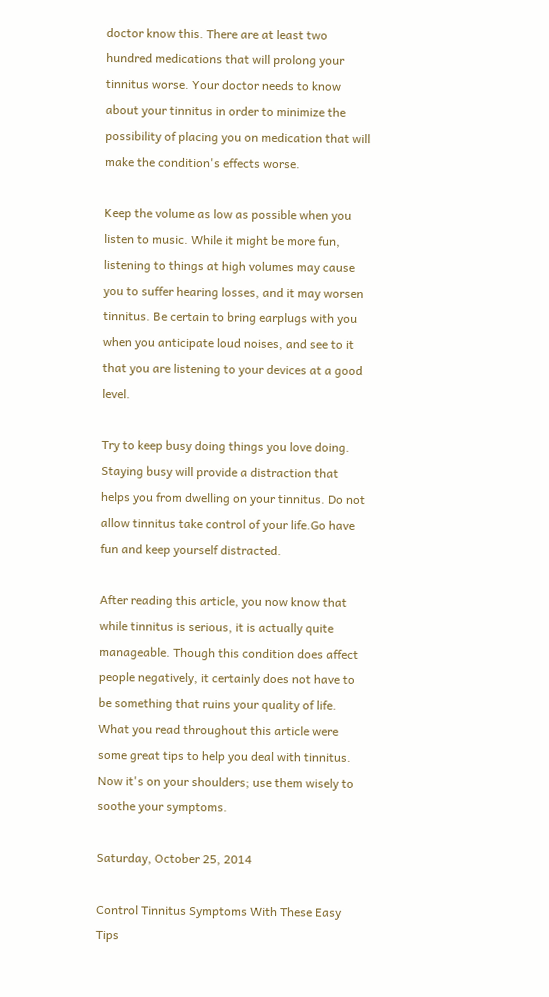doctor know this. There are at least two hundred medications that will prolong your tinnitus worse. Your doctor needs to know about your tinnitus in order to minimize the possibility of placing you on medication that will make the condition's effects worse.

Keep the volume as low as possible when you listen to music. While it might be more fun, listening to things at high volumes may cause you to suffer hearing losses, and it may worsen tinnitus. Be certain to bring earplugs with you when you anticipate loud noises, and see to it that you are listening to your devices at a good level.

Try to keep busy doing things you love doing. Staying busy will provide a distraction that helps you from dwelling on your tinnitus. Do not allow tinnitus take control of your life.Go have fun and keep yourself distracted.

After reading this article, you now know that while tinnitus is serious, it is actually quite manageable. Though this condition does affect people negatively, it certainly does not have to be something that ruins your quality of life. What you read throughout this article were some great tips to help you deal with tinnitus. Now it's on your shoulders; use them wisely to soothe your symptoms.

Saturday, October 25, 2014

Control Tinnitus Symptoms With These Easy Tips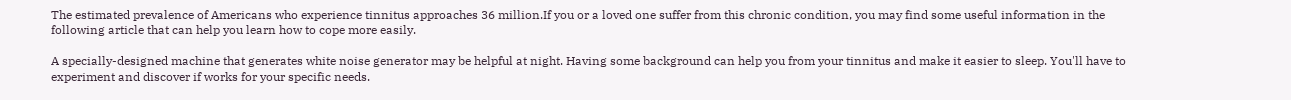The estimated prevalence of Americans who experience tinnitus approaches 36 million.If you or a loved one suffer from this chronic condition, you may find some useful information in the following article that can help you learn how to cope more easily.

A specially-designed machine that generates white noise generator may be helpful at night. Having some background can help you from your tinnitus and make it easier to sleep. You'll have to experiment and discover if works for your specific needs.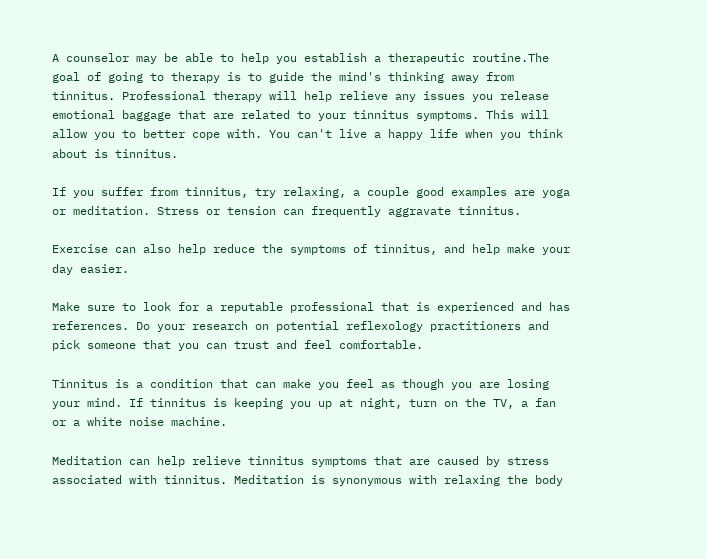A counselor may be able to help you establish a therapeutic routine.The goal of going to therapy is to guide the mind's thinking away from tinnitus. Professional therapy will help relieve any issues you release emotional baggage that are related to your tinnitus symptoms. This will allow you to better cope with. You can't live a happy life when you think about is tinnitus.

If you suffer from tinnitus, try relaxing, a couple good examples are yoga or meditation. Stress or tension can frequently aggravate tinnitus.

Exercise can also help reduce the symptoms of tinnitus, and help make your day easier.

Make sure to look for a reputable professional that is experienced and has references. Do your research on potential reflexology practitioners and pick someone that you can trust and feel comfortable.

Tinnitus is a condition that can make you feel as though you are losing your mind. If tinnitus is keeping you up at night, turn on the TV, a fan or a white noise machine.

Meditation can help relieve tinnitus symptoms that are caused by stress associated with tinnitus. Meditation is synonymous with relaxing the body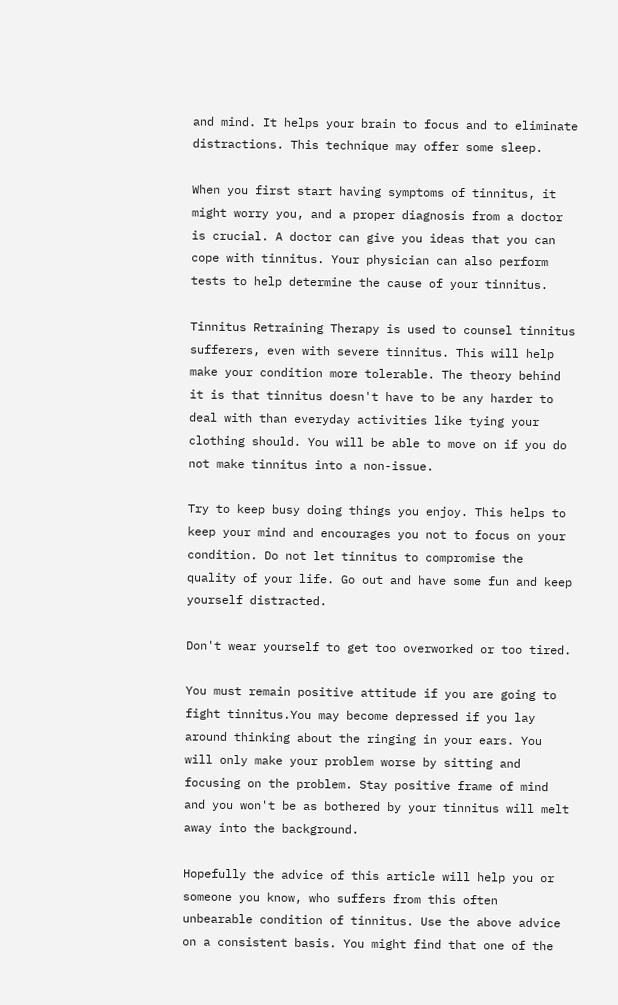and mind. It helps your brain to focus and to eliminate distractions. This technique may offer some sleep.

When you first start having symptoms of tinnitus, it might worry you, and a proper diagnosis from a doctor is crucial. A doctor can give you ideas that you can cope with tinnitus. Your physician can also perform tests to help determine the cause of your tinnitus.

Tinnitus Retraining Therapy is used to counsel tinnitus sufferers, even with severe tinnitus. This will help make your condition more tolerable. The theory behind it is that tinnitus doesn't have to be any harder to deal with than everyday activities like tying your clothing should. You will be able to move on if you do not make tinnitus into a non-issue.

Try to keep busy doing things you enjoy. This helps to keep your mind and encourages you not to focus on your condition. Do not let tinnitus to compromise the quality of your life. Go out and have some fun and keep yourself distracted.

Don't wear yourself to get too overworked or too tired.

You must remain positive attitude if you are going to fight tinnitus.You may become depressed if you lay around thinking about the ringing in your ears. You will only make your problem worse by sitting and focusing on the problem. Stay positive frame of mind and you won't be as bothered by your tinnitus will melt away into the background.

Hopefully the advice of this article will help you or someone you know, who suffers from this often unbearable condition of tinnitus. Use the above advice on a consistent basis. You might find that one of the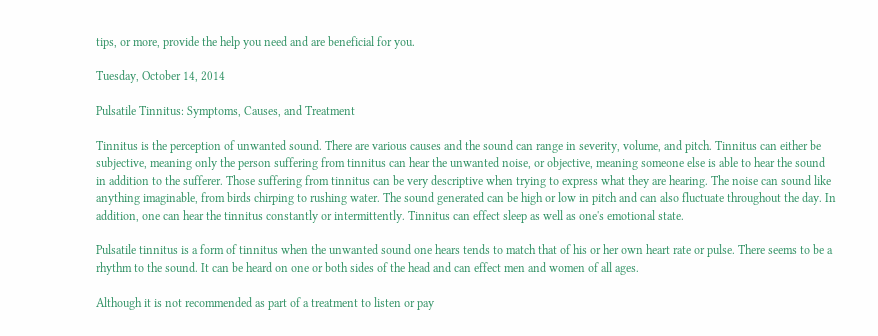tips, or more, provide the help you need and are beneficial for you.

Tuesday, October 14, 2014

Pulsatile Tinnitus: Symptoms, Causes, and Treatment

Tinnitus is the perception of unwanted sound. There are various causes and the sound can range in severity, volume, and pitch. Tinnitus can either be subjective, meaning only the person suffering from tinnitus can hear the unwanted noise, or objective, meaning someone else is able to hear the sound in addition to the sufferer. Those suffering from tinnitus can be very descriptive when trying to express what they are hearing. The noise can sound like anything imaginable, from birds chirping to rushing water. The sound generated can be high or low in pitch and can also fluctuate throughout the day. In addition, one can hear the tinnitus constantly or intermittently. Tinnitus can effect sleep as well as one's emotional state.

Pulsatile tinnitus is a form of tinnitus when the unwanted sound one hears tends to match that of his or her own heart rate or pulse. There seems to be a rhythm to the sound. It can be heard on one or both sides of the head and can effect men and women of all ages.

Although it is not recommended as part of a treatment to listen or pay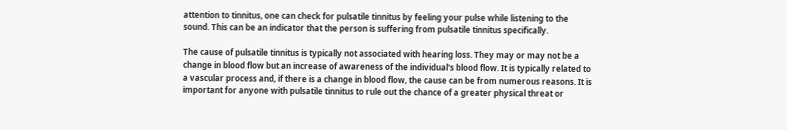attention to tinnitus, one can check for pulsatile tinnitus by feeling your pulse while listening to the sound. This can be an indicator that the person is suffering from pulsatile tinnitus specifically.

The cause of pulsatile tinnitus is typically not associated with hearing loss. They may or may not be a change in blood flow but an increase of awareness of the individual's blood flow. It is typically related to a vascular process and, if there is a change in blood flow, the cause can be from numerous reasons. It is important for anyone with pulsatile tinnitus to rule out the chance of a greater physical threat or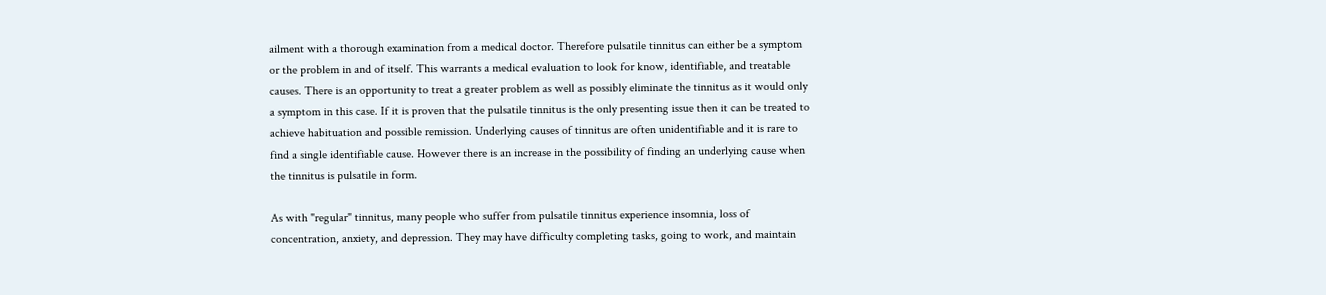ailment with a thorough examination from a medical doctor. Therefore pulsatile tinnitus can either be a symptom or the problem in and of itself. This warrants a medical evaluation to look for know, identifiable, and treatable causes. There is an opportunity to treat a greater problem as well as possibly eliminate the tinnitus as it would only a symptom in this case. If it is proven that the pulsatile tinnitus is the only presenting issue then it can be treated to achieve habituation and possible remission. Underlying causes of tinnitus are often unidentifiable and it is rare to find a single identifiable cause. However there is an increase in the possibility of finding an underlying cause when the tinnitus is pulsatile in form.

As with "regular" tinnitus, many people who suffer from pulsatile tinnitus experience insomnia, loss of concentration, anxiety, and depression. They may have difficulty completing tasks, going to work, and maintain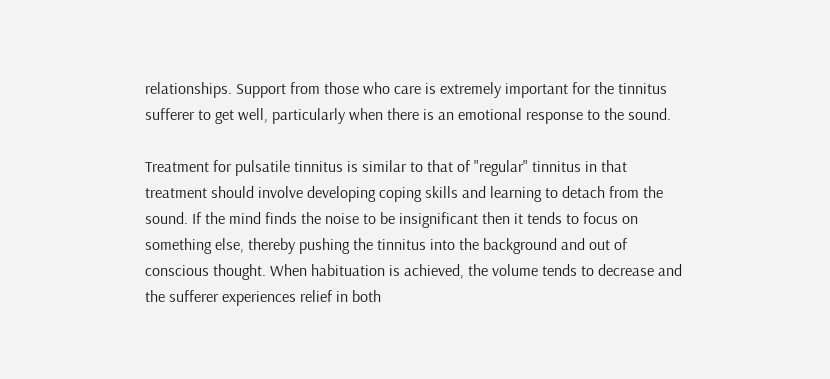relationships. Support from those who care is extremely important for the tinnitus sufferer to get well, particularly when there is an emotional response to the sound.

Treatment for pulsatile tinnitus is similar to that of "regular" tinnitus in that treatment should involve developing coping skills and learning to detach from the sound. If the mind finds the noise to be insignificant then it tends to focus on something else, thereby pushing the tinnitus into the background and out of conscious thought. When habituation is achieved, the volume tends to decrease and the sufferer experiences relief in both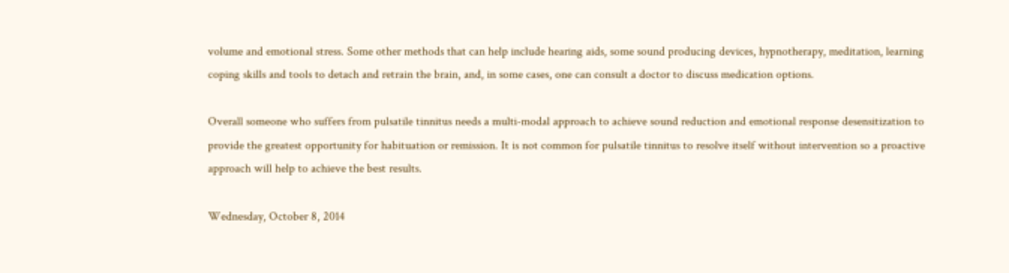volume and emotional stress. Some other methods that can help include hearing aids, some sound producing devices, hypnotherapy, meditation, learning coping skills and tools to detach and retrain the brain, and, in some cases, one can consult a doctor to discuss medication options.

Overall someone who suffers from pulsatile tinnitus needs a multi-modal approach to achieve sound reduction and emotional response desensitization to provide the greatest opportunity for habituation or remission. It is not common for pulsatile tinnitus to resolve itself without intervention so a proactive approach will help to achieve the best results.

Wednesday, October 8, 2014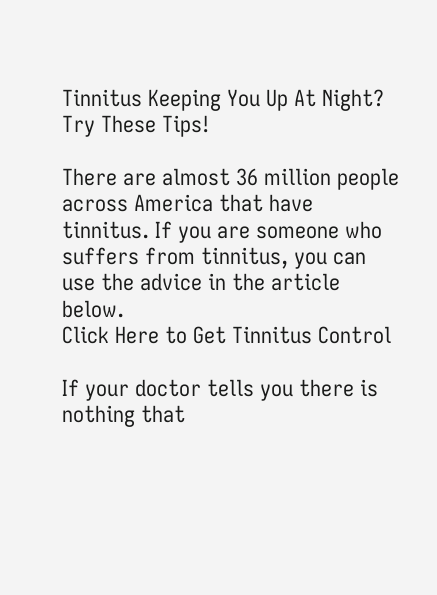Tinnitus Keeping You Up At Night? Try These Tips!

There are almost 36 million people across America that have tinnitus. If you are someone who suffers from tinnitus, you can use the advice in the article below.
Click Here to Get Tinnitus Control

If your doctor tells you there is nothing that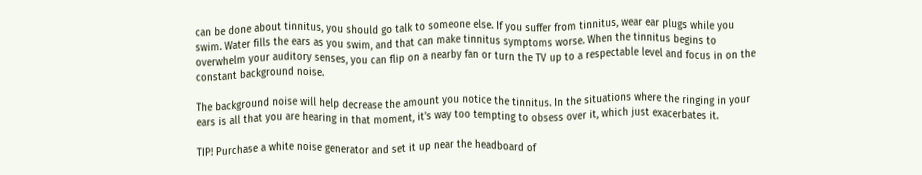can be done about tinnitus, you should go talk to someone else. If you suffer from tinnitus, wear ear plugs while you swim. Water fills the ears as you swim, and that can make tinnitus symptoms worse. When the tinnitus begins to overwhelm your auditory senses, you can flip on a nearby fan or turn the TV up to a respectable level and focus in on the constant background noise.

The background noise will help decrease the amount you notice the tinnitus. In the situations where the ringing in your ears is all that you are hearing in that moment, it's way too tempting to obsess over it, which just exacerbates it.

TIP! Purchase a white noise generator and set it up near the headboard of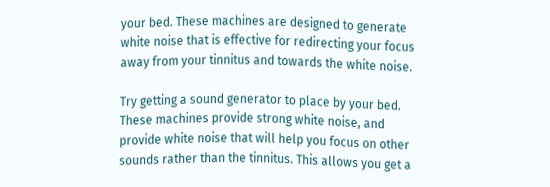your bed. These machines are designed to generate white noise that is effective for redirecting your focus away from your tinnitus and towards the white noise.

Try getting a sound generator to place by your bed. These machines provide strong white noise, and provide white noise that will help you focus on other sounds rather than the tinnitus. This allows you get a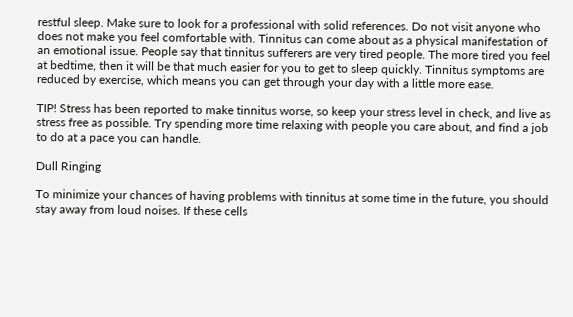restful sleep. Make sure to look for a professional with solid references. Do not visit anyone who does not make you feel comfortable with. Tinnitus can come about as a physical manifestation of an emotional issue. People say that tinnitus sufferers are very tired people. The more tired you feel at bedtime, then it will be that much easier for you to get to sleep quickly. Tinnitus symptoms are reduced by exercise, which means you can get through your day with a little more ease.

TIP! Stress has been reported to make tinnitus worse, so keep your stress level in check, and live as stress free as possible. Try spending more time relaxing with people you care about, and find a job to do at a pace you can handle.

Dull Ringing

To minimize your chances of having problems with tinnitus at some time in the future, you should stay away from loud noises. If these cells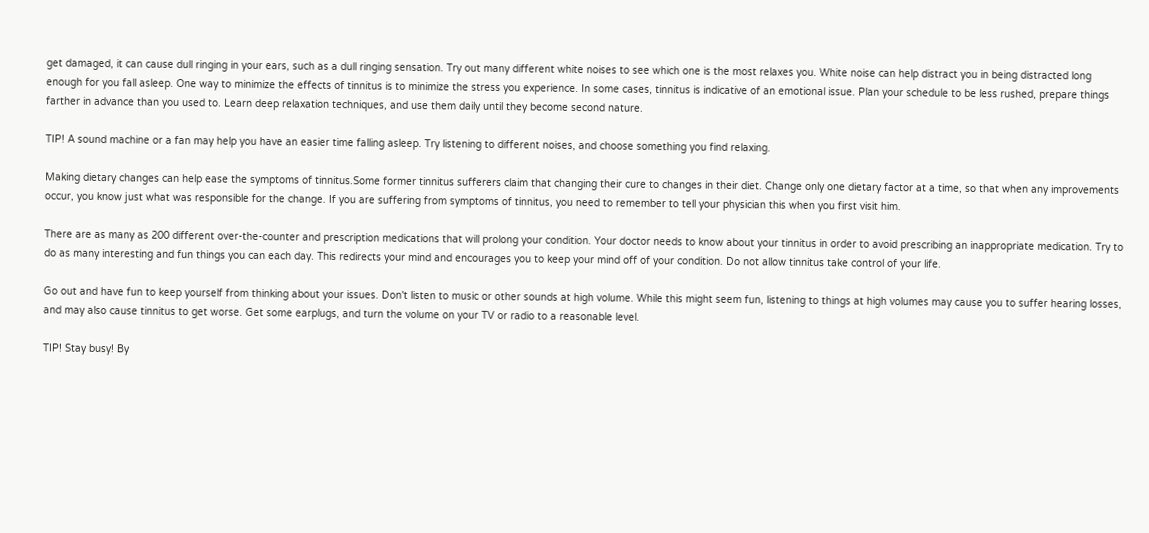get damaged, it can cause dull ringing in your ears, such as a dull ringing sensation. Try out many different white noises to see which one is the most relaxes you. White noise can help distract you in being distracted long enough for you fall asleep. One way to minimize the effects of tinnitus is to minimize the stress you experience. In some cases, tinnitus is indicative of an emotional issue. Plan your schedule to be less rushed, prepare things farther in advance than you used to. Learn deep relaxation techniques, and use them daily until they become second nature.

TIP! A sound machine or a fan may help you have an easier time falling asleep. Try listening to different noises, and choose something you find relaxing.

Making dietary changes can help ease the symptoms of tinnitus.Some former tinnitus sufferers claim that changing their cure to changes in their diet. Change only one dietary factor at a time, so that when any improvements occur, you know just what was responsible for the change. If you are suffering from symptoms of tinnitus, you need to remember to tell your physician this when you first visit him.

There are as many as 200 different over-the-counter and prescription medications that will prolong your condition. Your doctor needs to know about your tinnitus in order to avoid prescribing an inappropriate medication. Try to do as many interesting and fun things you can each day. This redirects your mind and encourages you to keep your mind off of your condition. Do not allow tinnitus take control of your life.

Go out and have fun to keep yourself from thinking about your issues. Don't listen to music or other sounds at high volume. While this might seem fun, listening to things at high volumes may cause you to suffer hearing losses, and may also cause tinnitus to get worse. Get some earplugs, and turn the volume on your TV or radio to a reasonable level.

TIP! Stay busy! By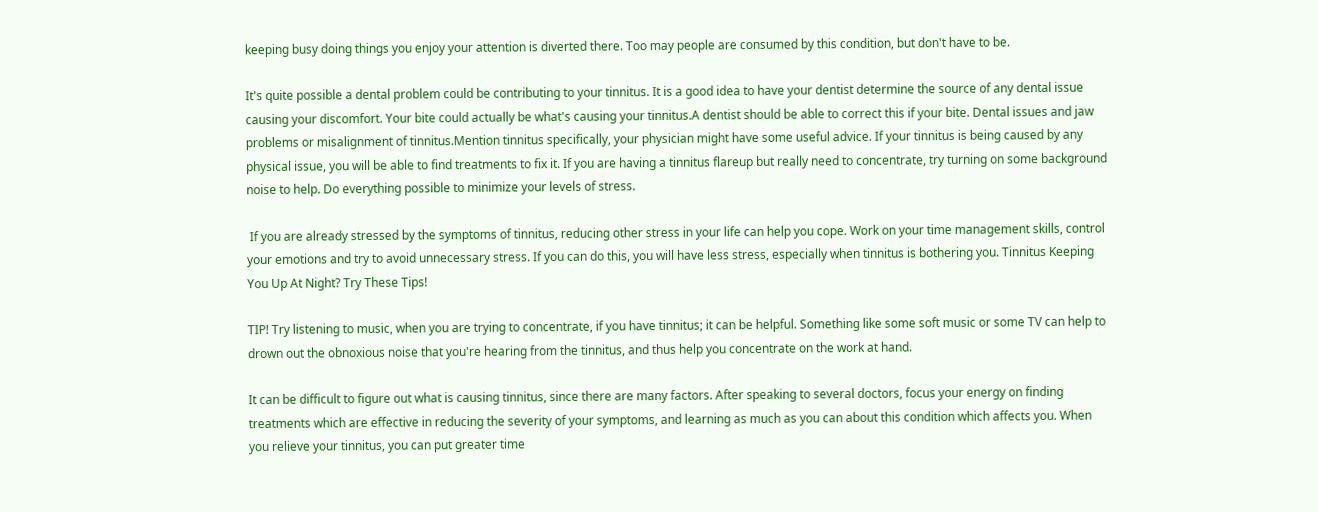keeping busy doing things you enjoy your attention is diverted there. Too may people are consumed by this condition, but don't have to be.

It's quite possible a dental problem could be contributing to your tinnitus. It is a good idea to have your dentist determine the source of any dental issue causing your discomfort. Your bite could actually be what's causing your tinnitus.A dentist should be able to correct this if your bite. Dental issues and jaw problems or misalignment of tinnitus.Mention tinnitus specifically, your physician might have some useful advice. If your tinnitus is being caused by any physical issue, you will be able to find treatments to fix it. If you are having a tinnitus flareup but really need to concentrate, try turning on some background noise to help. Do everything possible to minimize your levels of stress.

 If you are already stressed by the symptoms of tinnitus, reducing other stress in your life can help you cope. Work on your time management skills, control your emotions and try to avoid unnecessary stress. If you can do this, you will have less stress, especially when tinnitus is bothering you. Tinnitus Keeping You Up At Night? Try These Tips!

TIP! Try listening to music, when you are trying to concentrate, if you have tinnitus; it can be helpful. Something like some soft music or some TV can help to drown out the obnoxious noise that you're hearing from the tinnitus, and thus help you concentrate on the work at hand.

It can be difficult to figure out what is causing tinnitus, since there are many factors. After speaking to several doctors, focus your energy on finding treatments which are effective in reducing the severity of your symptoms, and learning as much as you can about this condition which affects you. When you relieve your tinnitus, you can put greater time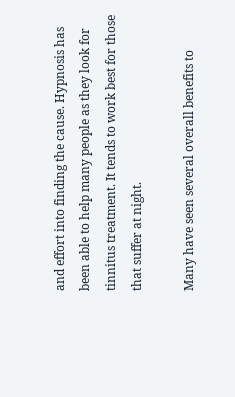and effort into finding the cause. Hypnosis has been able to help many people as they look for tinnitus treatment. It tends to work best for those that suffer at night.

Many have seen several overall benefits to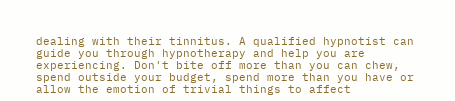dealing with their tinnitus. A qualified hypnotist can guide you through hypnotherapy and help you are experiencing. Don't bite off more than you can chew, spend outside your budget, spend more than you have or allow the emotion of trivial things to affect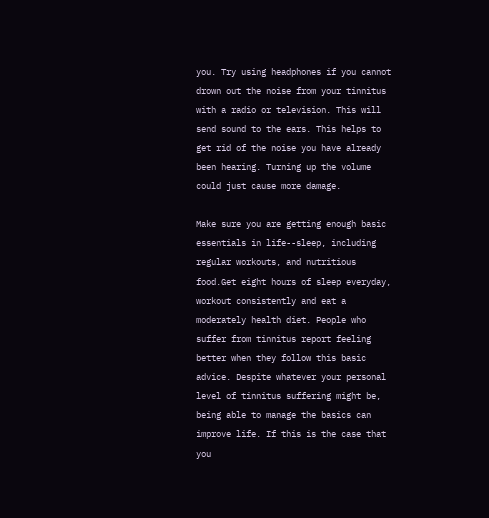you. Try using headphones if you cannot drown out the noise from your tinnitus with a radio or television. This will send sound to the ears. This helps to get rid of the noise you have already been hearing. Turning up the volume could just cause more damage.

Make sure you are getting enough basic essentials in life--sleep, including regular workouts, and nutritious food.Get eight hours of sleep everyday, workout consistently and eat a moderately health diet. People who suffer from tinnitus report feeling better when they follow this basic advice. Despite whatever your personal level of tinnitus suffering might be, being able to manage the basics can improve life. If this is the case that you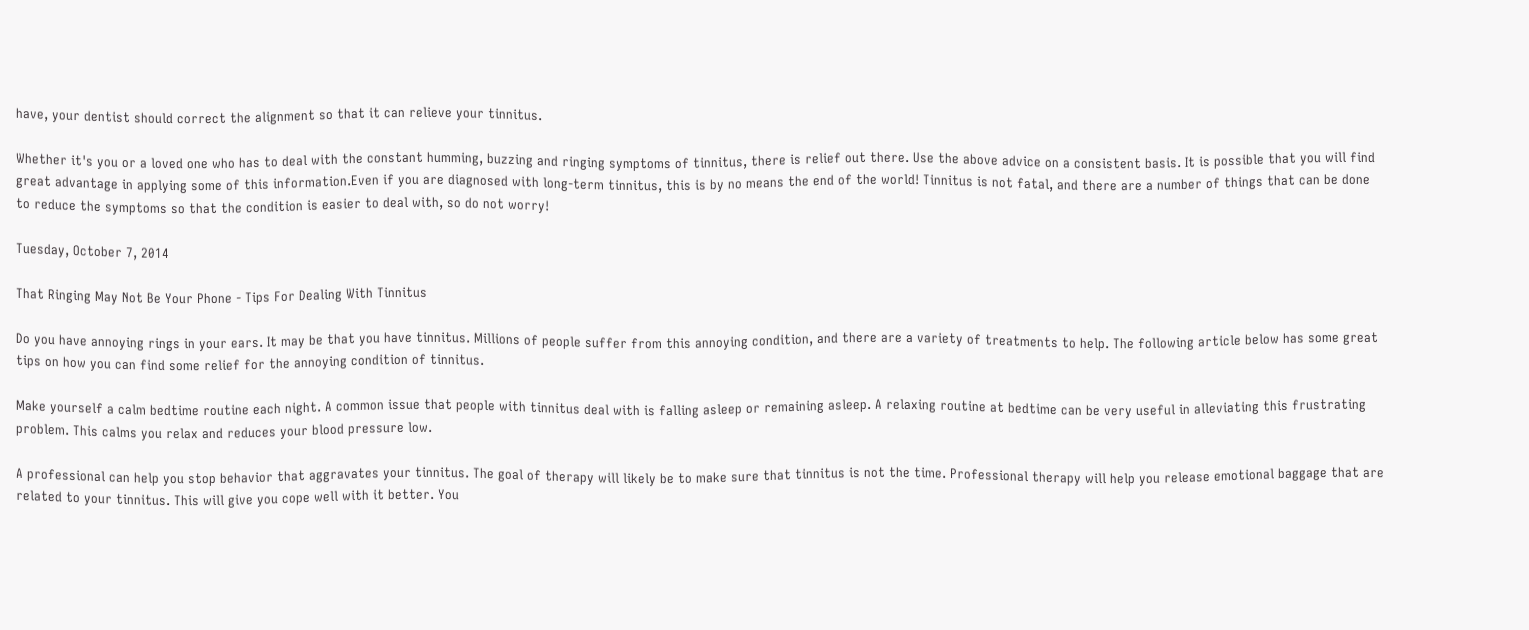have, your dentist should correct the alignment so that it can relieve your tinnitus.

Whether it's you or a loved one who has to deal with the constant humming, buzzing and ringing symptoms of tinnitus, there is relief out there. Use the above advice on a consistent basis. It is possible that you will find great advantage in applying some of this information.Even if you are diagnosed with long-term tinnitus, this is by no means the end of the world! Tinnitus is not fatal, and there are a number of things that can be done to reduce the symptoms so that the condition is easier to deal with, so do not worry!

Tuesday, October 7, 2014

That Ringing May Not Be Your Phone - Tips For Dealing With Tinnitus

Do you have annoying rings in your ears. It may be that you have tinnitus. Millions of people suffer from this annoying condition, and there are a variety of treatments to help. The following article below has some great tips on how you can find some relief for the annoying condition of tinnitus.

Make yourself a calm bedtime routine each night. A common issue that people with tinnitus deal with is falling asleep or remaining asleep. A relaxing routine at bedtime can be very useful in alleviating this frustrating problem. This calms you relax and reduces your blood pressure low.

A professional can help you stop behavior that aggravates your tinnitus. The goal of therapy will likely be to make sure that tinnitus is not the time. Professional therapy will help you release emotional baggage that are related to your tinnitus. This will give you cope well with it better. You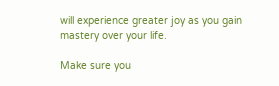will experience greater joy as you gain mastery over your life.

Make sure you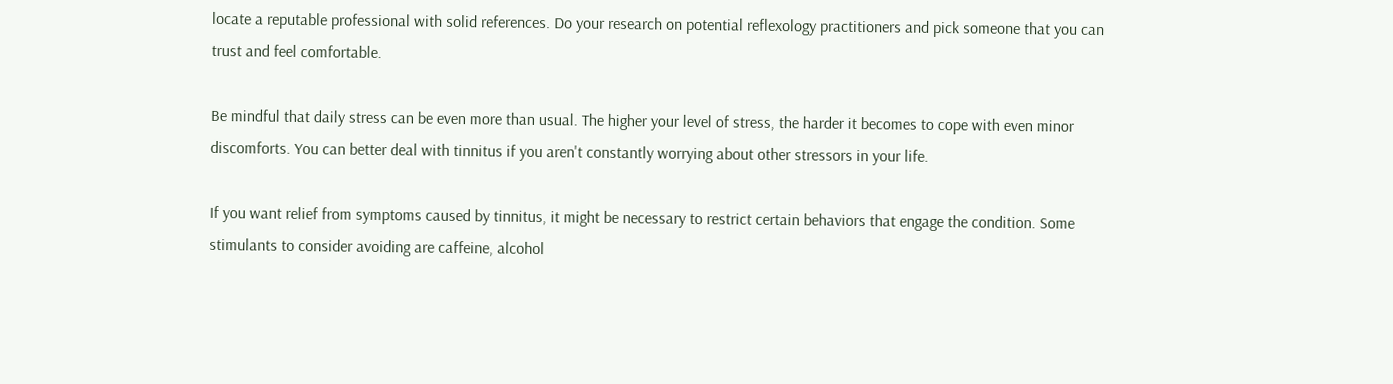locate a reputable professional with solid references. Do your research on potential reflexology practitioners and pick someone that you can trust and feel comfortable.

Be mindful that daily stress can be even more than usual. The higher your level of stress, the harder it becomes to cope with even minor discomforts. You can better deal with tinnitus if you aren't constantly worrying about other stressors in your life.

If you want relief from symptoms caused by tinnitus, it might be necessary to restrict certain behaviors that engage the condition. Some stimulants to consider avoiding are caffeine, alcohol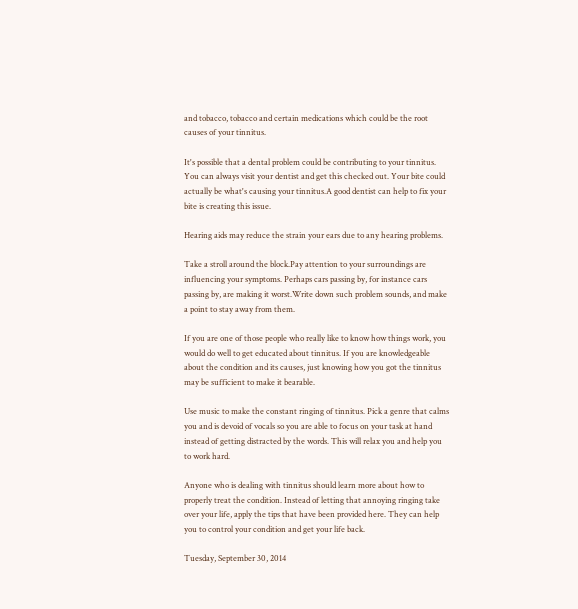and tobacco, tobacco and certain medications which could be the root causes of your tinnitus.

It's possible that a dental problem could be contributing to your tinnitus. You can always visit your dentist and get this checked out. Your bite could actually be what's causing your tinnitus.A good dentist can help to fix your bite is creating this issue.

Hearing aids may reduce the strain your ears due to any hearing problems.

Take a stroll around the block.Pay attention to your surroundings are influencing your symptoms. Perhaps cars passing by, for instance cars passing by, are making it worst.Write down such problem sounds, and make a point to stay away from them.

If you are one of those people who really like to know how things work, you would do well to get educated about tinnitus. If you are knowledgeable about the condition and its causes, just knowing how you got the tinnitus may be sufficient to make it bearable.

Use music to make the constant ringing of tinnitus. Pick a genre that calms you and is devoid of vocals so you are able to focus on your task at hand instead of getting distracted by the words. This will relax you and help you to work hard.

Anyone who is dealing with tinnitus should learn more about how to properly treat the condition. Instead of letting that annoying ringing take over your life, apply the tips that have been provided here. They can help you to control your condition and get your life back.

Tuesday, September 30, 2014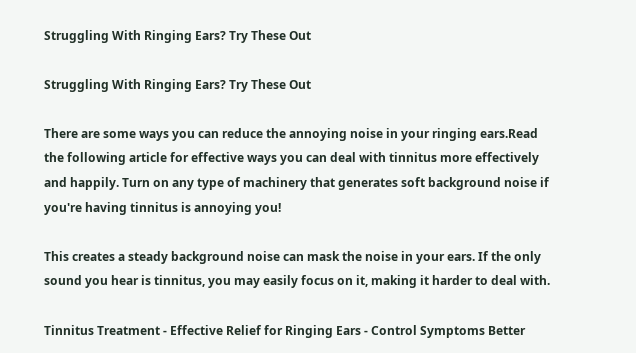Struggling With Ringing Ears? Try These Out

Struggling With Ringing Ears? Try These Out

There are some ways you can reduce the annoying noise in your ringing ears.Read the following article for effective ways you can deal with tinnitus more effectively and happily. Turn on any type of machinery that generates soft background noise if you're having tinnitus is annoying you!

This creates a steady background noise can mask the noise in your ears. If the only sound you hear is tinnitus, you may easily focus on it, making it harder to deal with.

Tinnitus Treatment - Effective Relief for Ringing Ears - Control Symptoms Better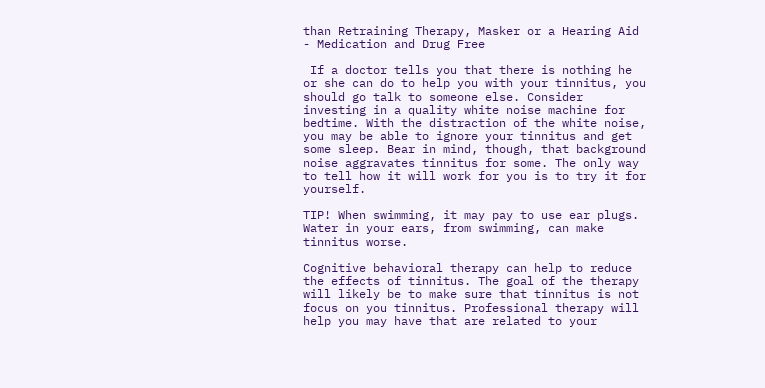than Retraining Therapy, Masker or a Hearing Aid - Medication and Drug Free

 If a doctor tells you that there is nothing he or she can do to help you with your tinnitus, you should go talk to someone else. Consider investing in a quality white noise machine for bedtime. With the distraction of the white noise, you may be able to ignore your tinnitus and get some sleep. Bear in mind, though, that background noise aggravates tinnitus for some. The only way to tell how it will work for you is to try it for yourself.

TIP! When swimming, it may pay to use ear plugs. Water in your ears, from swimming, can make tinnitus worse.

Cognitive behavioral therapy can help to reduce the effects of tinnitus. The goal of the therapy will likely be to make sure that tinnitus is not focus on you tinnitus. Professional therapy will help you may have that are related to your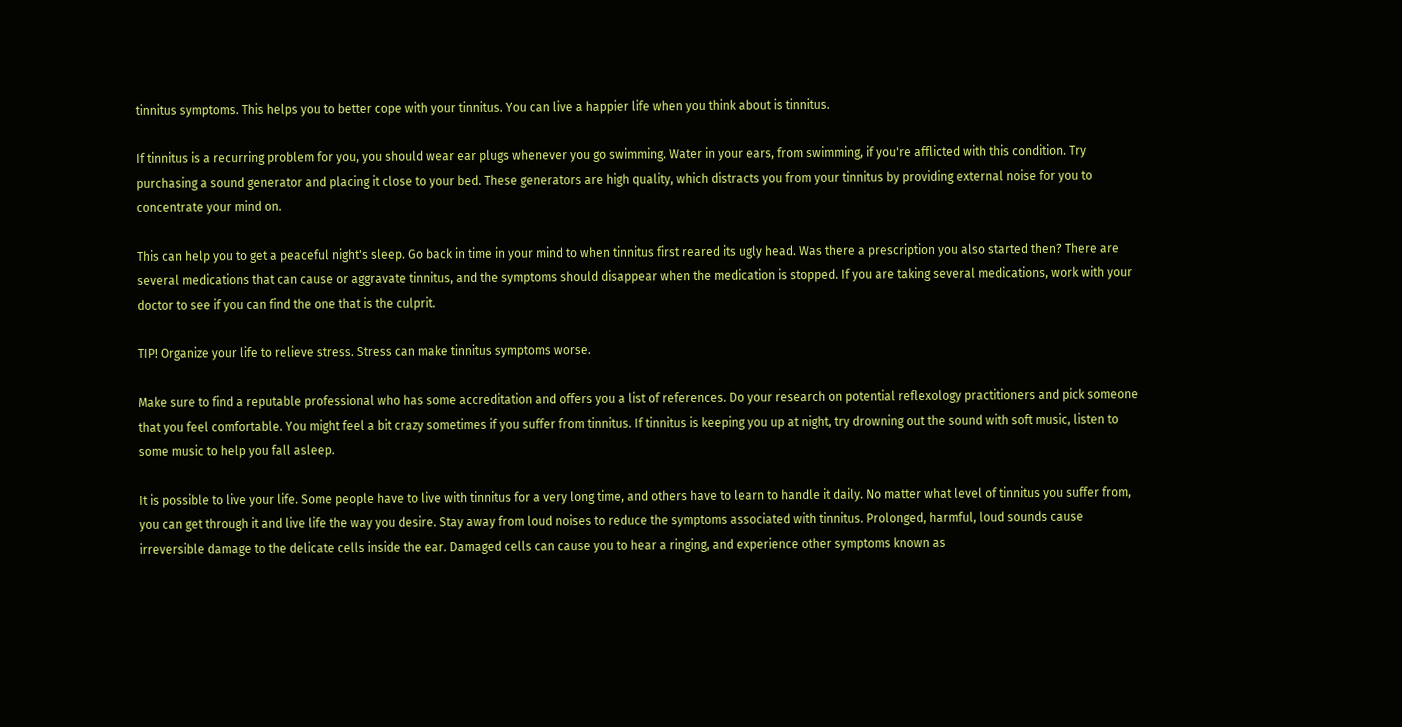tinnitus symptoms. This helps you to better cope with your tinnitus. You can live a happier life when you think about is tinnitus.

If tinnitus is a recurring problem for you, you should wear ear plugs whenever you go swimming. Water in your ears, from swimming, if you're afflicted with this condition. Try purchasing a sound generator and placing it close to your bed. These generators are high quality, which distracts you from your tinnitus by providing external noise for you to concentrate your mind on.

This can help you to get a peaceful night's sleep. Go back in time in your mind to when tinnitus first reared its ugly head. Was there a prescription you also started then? There are several medications that can cause or aggravate tinnitus, and the symptoms should disappear when the medication is stopped. If you are taking several medications, work with your doctor to see if you can find the one that is the culprit.

TIP! Organize your life to relieve stress. Stress can make tinnitus symptoms worse.

Make sure to find a reputable professional who has some accreditation and offers you a list of references. Do your research on potential reflexology practitioners and pick someone that you feel comfortable. You might feel a bit crazy sometimes if you suffer from tinnitus. If tinnitus is keeping you up at night, try drowning out the sound with soft music, listen to some music to help you fall asleep.

It is possible to live your life. Some people have to live with tinnitus for a very long time, and others have to learn to handle it daily. No matter what level of tinnitus you suffer from, you can get through it and live life the way you desire. Stay away from loud noises to reduce the symptoms associated with tinnitus. Prolonged, harmful, loud sounds cause irreversible damage to the delicate cells inside the ear. Damaged cells can cause you to hear a ringing, and experience other symptoms known as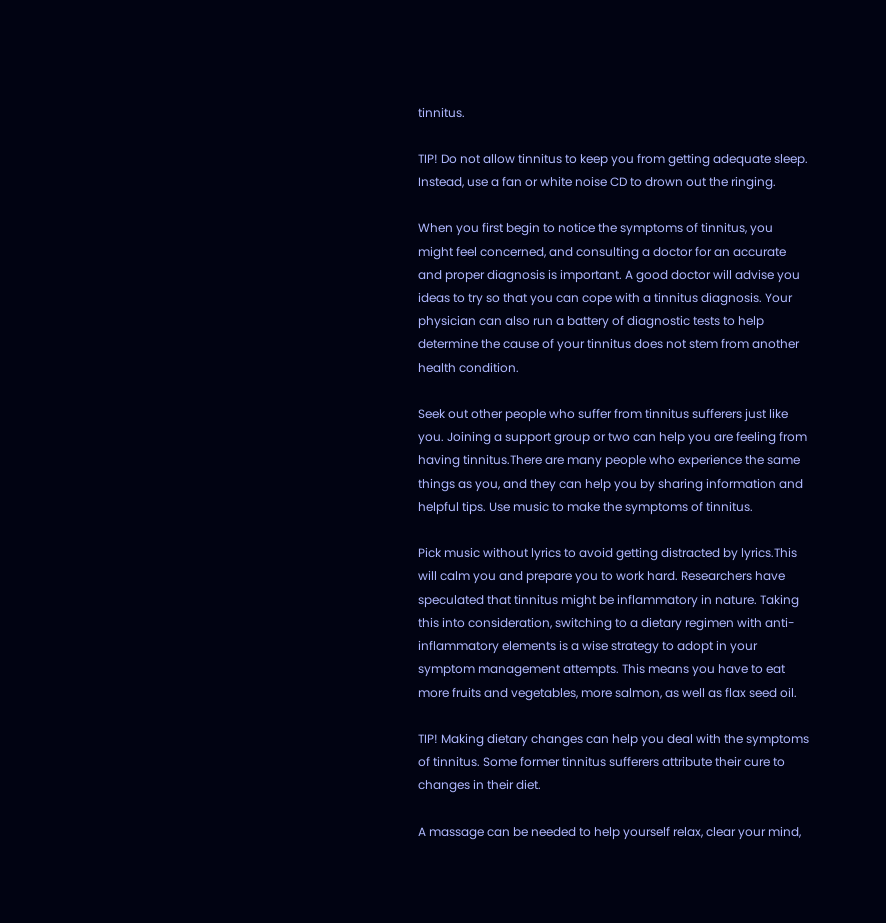tinnitus.

TIP! Do not allow tinnitus to keep you from getting adequate sleep. Instead, use a fan or white noise CD to drown out the ringing.

When you first begin to notice the symptoms of tinnitus, you might feel concerned, and consulting a doctor for an accurate and proper diagnosis is important. A good doctor will advise you ideas to try so that you can cope with a tinnitus diagnosis. Your physician can also run a battery of diagnostic tests to help determine the cause of your tinnitus does not stem from another health condition.

Seek out other people who suffer from tinnitus sufferers just like you. Joining a support group or two can help you are feeling from having tinnitus.There are many people who experience the same things as you, and they can help you by sharing information and helpful tips. Use music to make the symptoms of tinnitus.

Pick music without lyrics to avoid getting distracted by lyrics.This will calm you and prepare you to work hard. Researchers have speculated that tinnitus might be inflammatory in nature. Taking this into consideration, switching to a dietary regimen with anti-inflammatory elements is a wise strategy to adopt in your symptom management attempts. This means you have to eat more fruits and vegetables, more salmon, as well as flax seed oil.

TIP! Making dietary changes can help you deal with the symptoms of tinnitus. Some former tinnitus sufferers attribute their cure to changes in their diet.

A massage can be needed to help yourself relax, clear your mind,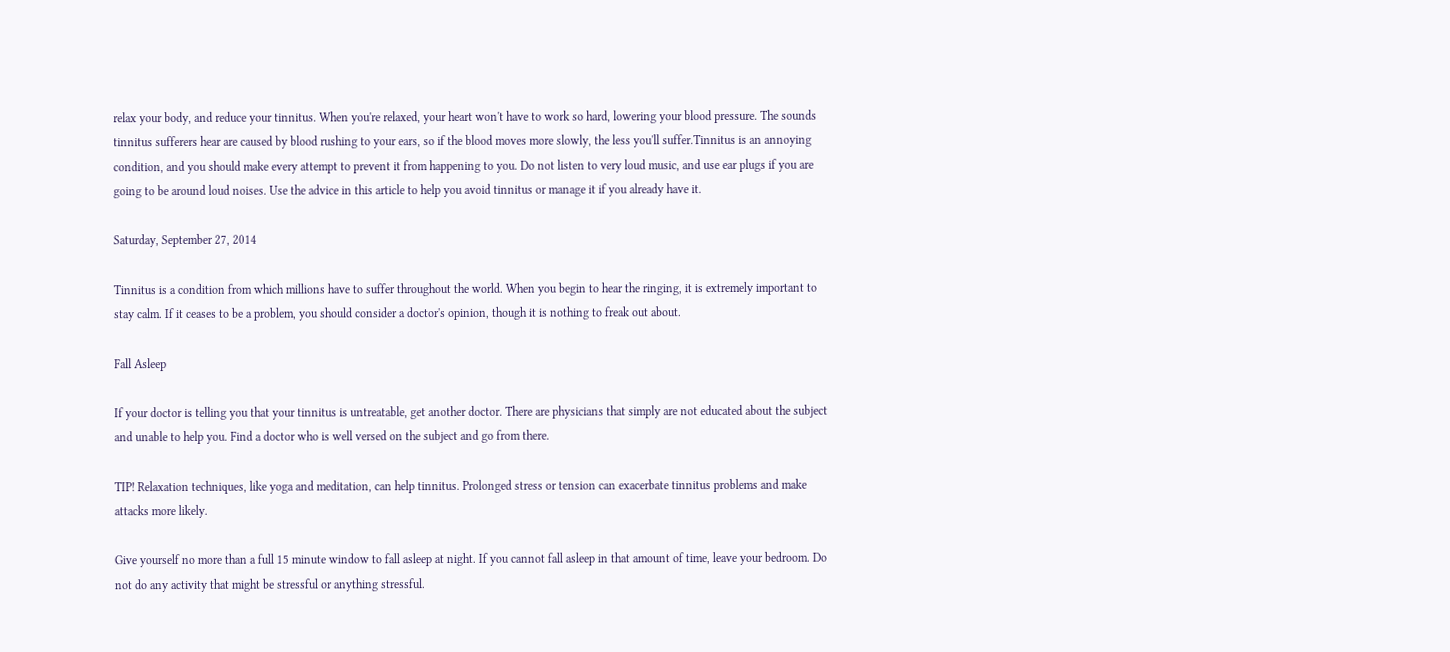relax your body, and reduce your tinnitus. When you're relaxed, your heart won't have to work so hard, lowering your blood pressure. The sounds tinnitus sufferers hear are caused by blood rushing to your ears, so if the blood moves more slowly, the less you'll suffer.Tinnitus is an annoying condition, and you should make every attempt to prevent it from happening to you. Do not listen to very loud music, and use ear plugs if you are going to be around loud noises. Use the advice in this article to help you avoid tinnitus or manage it if you already have it.

Saturday, September 27, 2014

Tinnitus is a condition from which millions have to suffer throughout the world. When you begin to hear the ringing, it is extremely important to stay calm. If it ceases to be a problem, you should consider a doctor's opinion, though it is nothing to freak out about.

Fall Asleep

If your doctor is telling you that your tinnitus is untreatable, get another doctor. There are physicians that simply are not educated about the subject and unable to help you. Find a doctor who is well versed on the subject and go from there.

TIP! Relaxation techniques, like yoga and meditation, can help tinnitus. Prolonged stress or tension can exacerbate tinnitus problems and make attacks more likely.

Give yourself no more than a full 15 minute window to fall asleep at night. If you cannot fall asleep in that amount of time, leave your bedroom. Do not do any activity that might be stressful or anything stressful.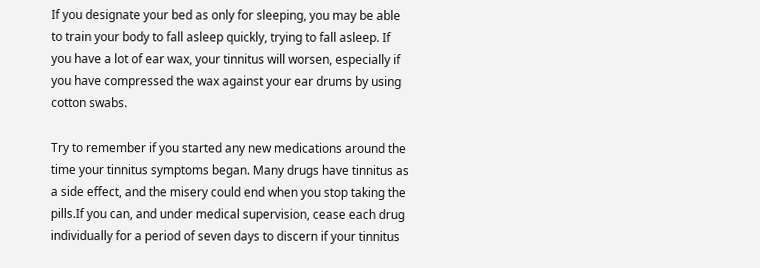If you designate your bed as only for sleeping, you may be able to train your body to fall asleep quickly, trying to fall asleep. If you have a lot of ear wax, your tinnitus will worsen, especially if you have compressed the wax against your ear drums by using cotton swabs.

Try to remember if you started any new medications around the time your tinnitus symptoms began. Many drugs have tinnitus as a side effect, and the misery could end when you stop taking the pills.If you can, and under medical supervision, cease each drug individually for a period of seven days to discern if your tinnitus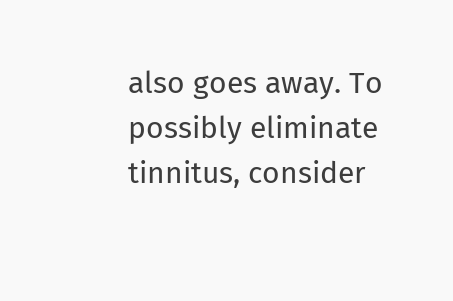also goes away. To possibly eliminate tinnitus, consider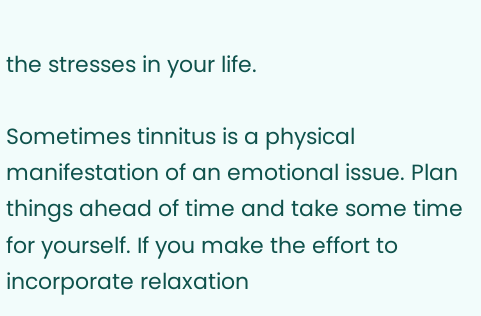the stresses in your life.

Sometimes tinnitus is a physical manifestation of an emotional issue. Plan things ahead of time and take some time for yourself. If you make the effort to incorporate relaxation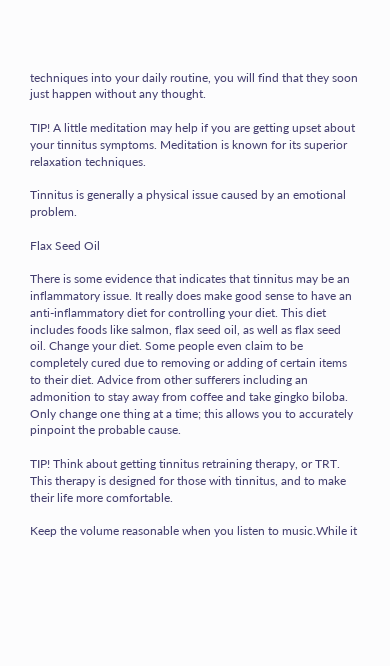techniques into your daily routine, you will find that they soon just happen without any thought.

TIP! A little meditation may help if you are getting upset about your tinnitus symptoms. Meditation is known for its superior relaxation techniques.

Tinnitus is generally a physical issue caused by an emotional problem.

Flax Seed Oil

There is some evidence that indicates that tinnitus may be an inflammatory issue. It really does make good sense to have an anti-inflammatory diet for controlling your diet. This diet includes foods like salmon, flax seed oil, as well as flax seed oil. Change your diet. Some people even claim to be completely cured due to removing or adding of certain items to their diet. Advice from other sufferers including an admonition to stay away from coffee and take gingko biloba. Only change one thing at a time; this allows you to accurately pinpoint the probable cause.

TIP! Think about getting tinnitus retraining therapy, or TRT. This therapy is designed for those with tinnitus, and to make their life more comfortable.

Keep the volume reasonable when you listen to music.While it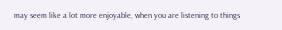may seem like a lot more enjoyable, when you are listening to things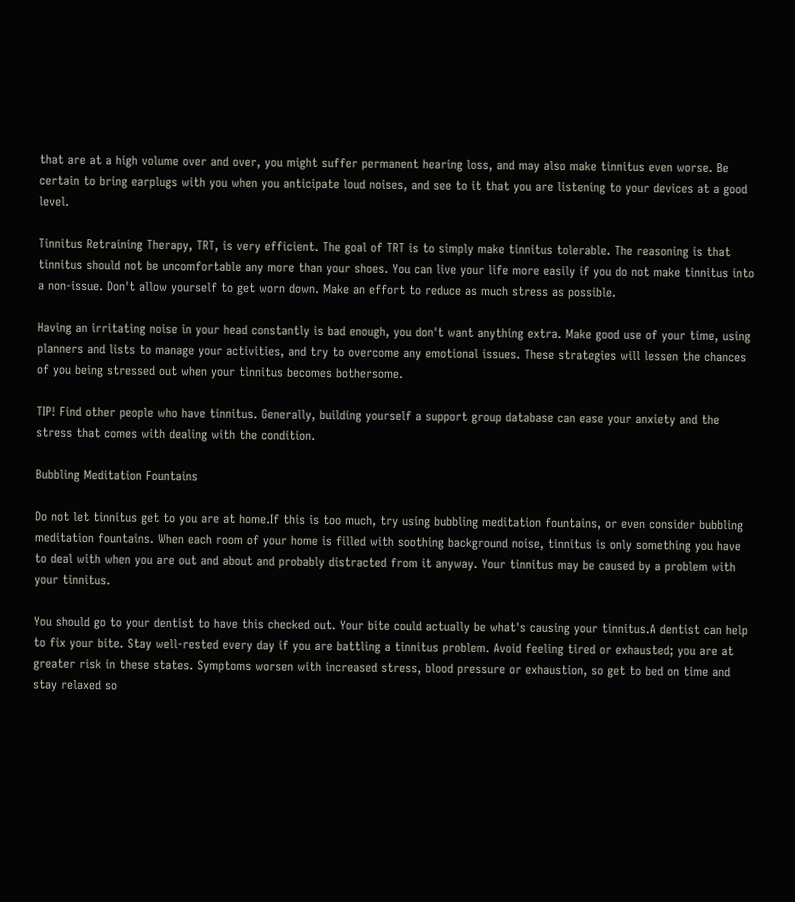that are at a high volume over and over, you might suffer permanent hearing loss, and may also make tinnitus even worse. Be certain to bring earplugs with you when you anticipate loud noises, and see to it that you are listening to your devices at a good level.

Tinnitus Retraining Therapy, TRT, is very efficient. The goal of TRT is to simply make tinnitus tolerable. The reasoning is that tinnitus should not be uncomfortable any more than your shoes. You can live your life more easily if you do not make tinnitus into a non-issue. Don't allow yourself to get worn down. Make an effort to reduce as much stress as possible.

Having an irritating noise in your head constantly is bad enough, you don't want anything extra. Make good use of your time, using planners and lists to manage your activities, and try to overcome any emotional issues. These strategies will lessen the chances of you being stressed out when your tinnitus becomes bothersome.

TIP! Find other people who have tinnitus. Generally, building yourself a support group database can ease your anxiety and the stress that comes with dealing with the condition.

Bubbling Meditation Fountains

Do not let tinnitus get to you are at home.If this is too much, try using bubbling meditation fountains, or even consider bubbling meditation fountains. When each room of your home is filled with soothing background noise, tinnitus is only something you have to deal with when you are out and about and probably distracted from it anyway. Your tinnitus may be caused by a problem with your tinnitus.

You should go to your dentist to have this checked out. Your bite could actually be what's causing your tinnitus.A dentist can help to fix your bite. Stay well-rested every day if you are battling a tinnitus problem. Avoid feeling tired or exhausted; you are at greater risk in these states. Symptoms worsen with increased stress, blood pressure or exhaustion, so get to bed on time and stay relaxed so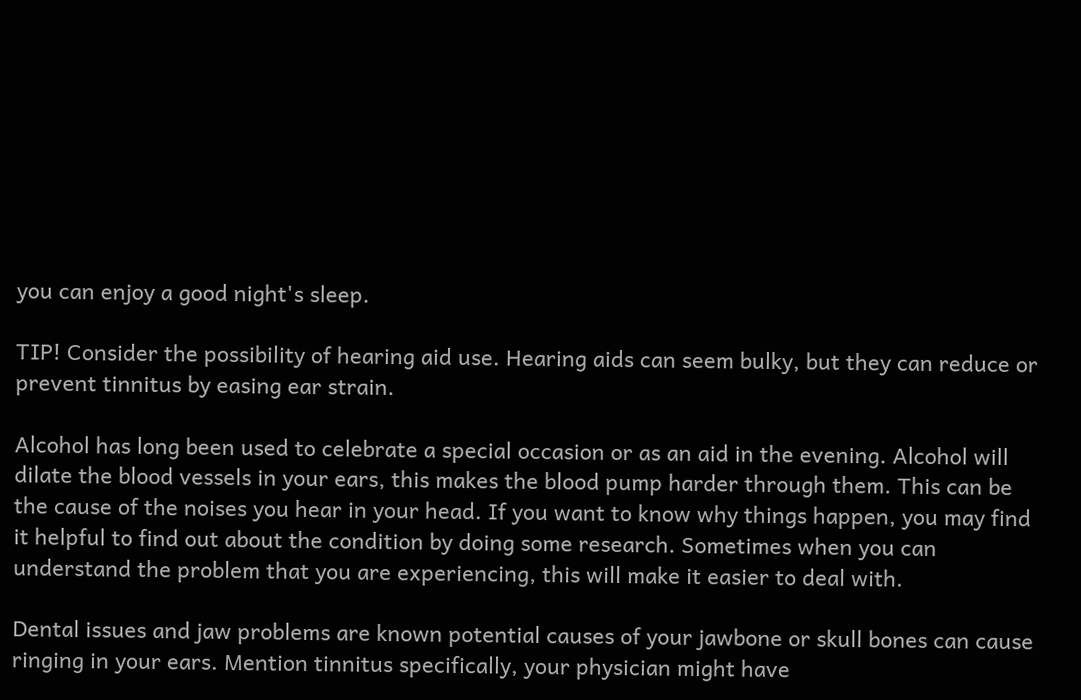you can enjoy a good night's sleep.

TIP! Consider the possibility of hearing aid use. Hearing aids can seem bulky, but they can reduce or prevent tinnitus by easing ear strain.

Alcohol has long been used to celebrate a special occasion or as an aid in the evening. Alcohol will dilate the blood vessels in your ears, this makes the blood pump harder through them. This can be the cause of the noises you hear in your head. If you want to know why things happen, you may find it helpful to find out about the condition by doing some research. Sometimes when you can understand the problem that you are experiencing, this will make it easier to deal with.

Dental issues and jaw problems are known potential causes of your jawbone or skull bones can cause ringing in your ears. Mention tinnitus specifically, your physician might have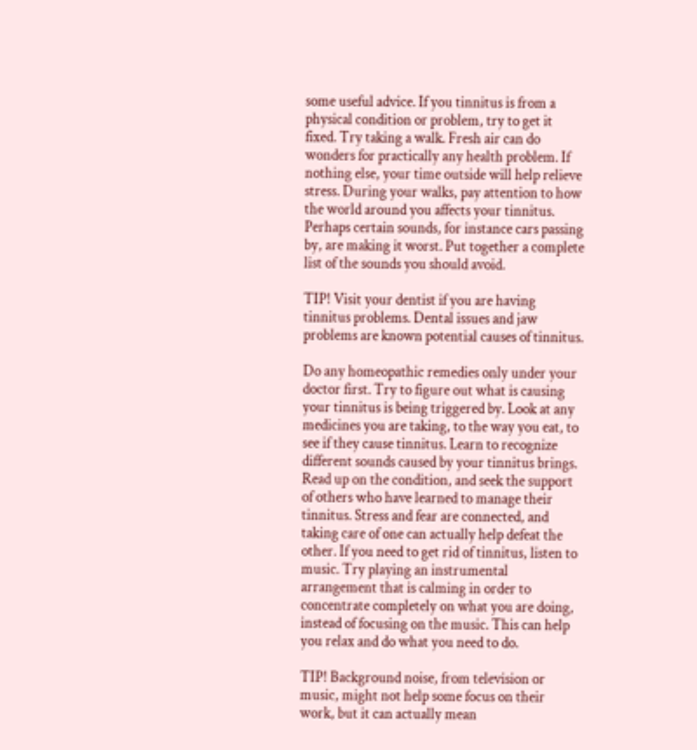some useful advice. If you tinnitus is from a physical condition or problem, try to get it fixed. Try taking a walk. Fresh air can do wonders for practically any health problem. If nothing else, your time outside will help relieve stress. During your walks, pay attention to how the world around you affects your tinnitus. Perhaps certain sounds, for instance cars passing by, are making it worst. Put together a complete list of the sounds you should avoid.

TIP! Visit your dentist if you are having tinnitus problems. Dental issues and jaw problems are known potential causes of tinnitus.

Do any homeopathic remedies only under your doctor first. Try to figure out what is causing your tinnitus is being triggered by. Look at any medicines you are taking, to the way you eat, to see if they cause tinnitus. Learn to recognize different sounds caused by your tinnitus brings. Read up on the condition, and seek the support of others who have learned to manage their tinnitus. Stress and fear are connected, and taking care of one can actually help defeat the other. If you need to get rid of tinnitus, listen to music. Try playing an instrumental arrangement that is calming in order to concentrate completely on what you are doing, instead of focusing on the music. This can help you relax and do what you need to do.

TIP! Background noise, from television or music, might not help some focus on their work, but it can actually mean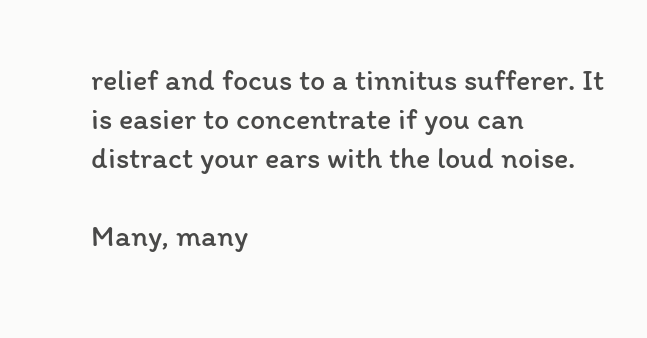relief and focus to a tinnitus sufferer. It is easier to concentrate if you can distract your ears with the loud noise.

Many, many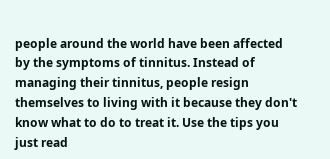people around the world have been affected by the symptoms of tinnitus. Instead of managing their tinnitus, people resign themselves to living with it because they don't know what to do to treat it. Use the tips you just read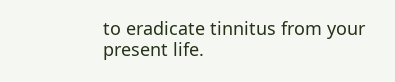to eradicate tinnitus from your present life.